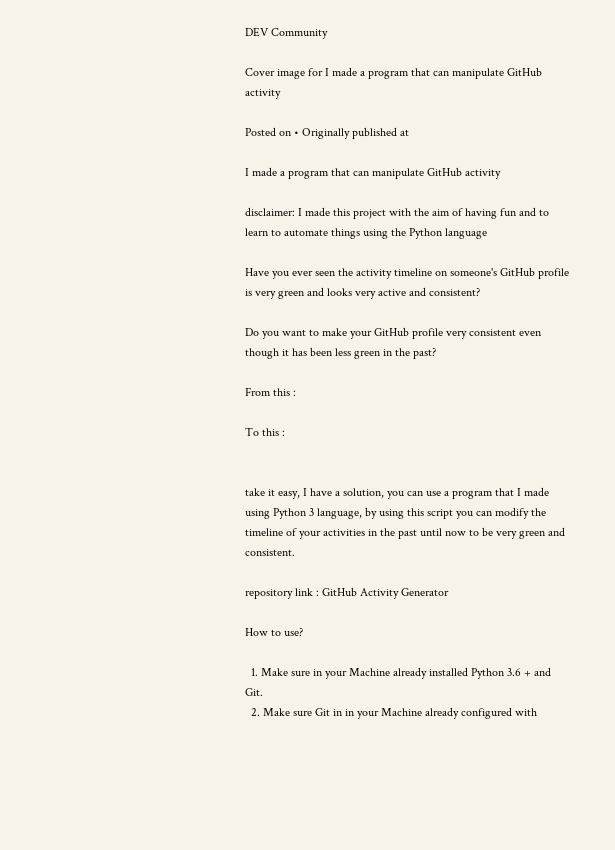DEV Community

Cover image for I made a program that can manipulate GitHub activity

Posted on • Originally published at

I made a program that can manipulate GitHub activity

disclaimer: I made this project with the aim of having fun and to learn to automate things using the Python language

Have you ever seen the activity timeline on someone's GitHub profile is very green and looks very active and consistent?

Do you want to make your GitHub profile very consistent even though it has been less green in the past?

From this :

To this :


take it easy, I have a solution, you can use a program that I made using Python 3 language, by using this script you can modify the timeline of your activities in the past until now to be very green and consistent.

repository link : GitHub Activity Generator

How to use?

  1. Make sure in your Machine already installed Python 3.6 + and Git.
  2. Make sure Git in in your Machine already configured with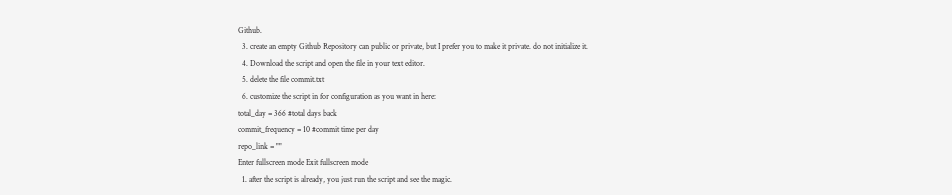Github.
  3. create an empty Github Repository can public or private, but I prefer you to make it private. do not initialize it.
  4. Download the script and open the file in your text editor.
  5. delete the file commit.txt
  6. customize the script in for configuration as you want in here:
total_day = 366 #total days back
commit_frequency = 10 #commit time per day
repo_link = ""
Enter fullscreen mode Exit fullscreen mode
  1. after the script is already, you just run the script and see the magic.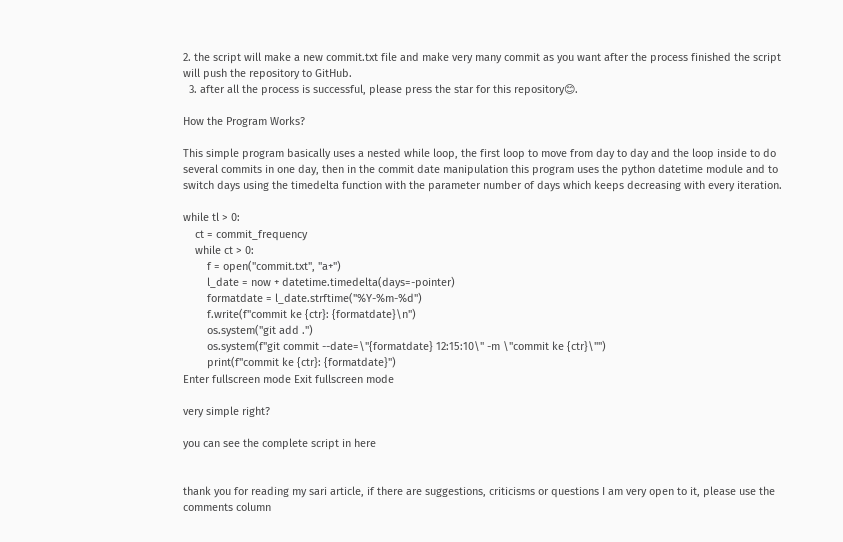2. the script will make a new commit.txt file and make very many commit as you want after the process finished the script will push the repository to GitHub.
  3. after all the process is successful, please press the star for this repository😊.

How the Program Works?

This simple program basically uses a nested while loop, the first loop to move from day to day and the loop inside to do several commits in one day, then in the commit date manipulation this program uses the python datetime module and to switch days using the timedelta function with the parameter number of days which keeps decreasing with every iteration.

while tl > 0:
    ct = commit_frequency
    while ct > 0:
        f = open("commit.txt", "a+")
        l_date = now + datetime.timedelta(days=-pointer)
        formatdate = l_date.strftime("%Y-%m-%d")
        f.write(f"commit ke {ctr}: {formatdate}\n")
        os.system("git add .")
        os.system(f"git commit --date=\"{formatdate} 12:15:10\" -m \"commit ke {ctr}\"")
        print(f"commit ke {ctr}: {formatdate}")
Enter fullscreen mode Exit fullscreen mode

very simple right?

you can see the complete script in here


thank you for reading my sari article, if there are suggestions, criticisms or questions I am very open to it, please use the comments column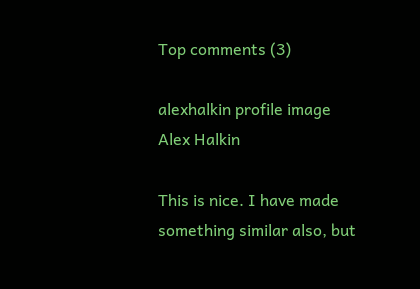Top comments (3)

alexhalkin profile image
Alex Halkin

This is nice. I have made something similar also, but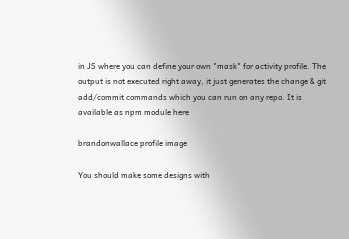in JS where you can define your own "mask" for activity profile. The output is not executed right away, it just generates the change & git add/commit commands which you can run on any repo. It is available as npm module here

brandonwallace profile image

You should make some designs with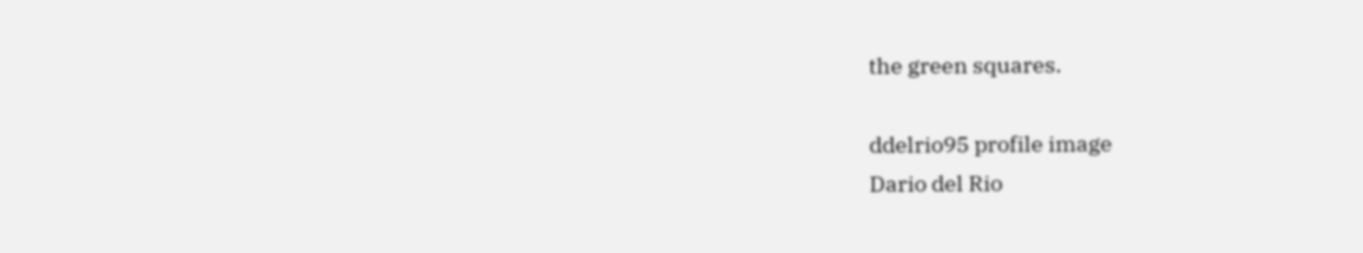the green squares.

ddelrio95 profile image
Dario del Rio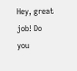Hey, great job! Do you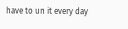have to un it every day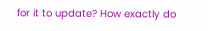for it to update? How exactly do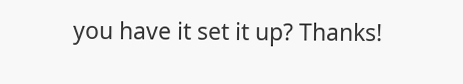you have it set it up? Thanks!